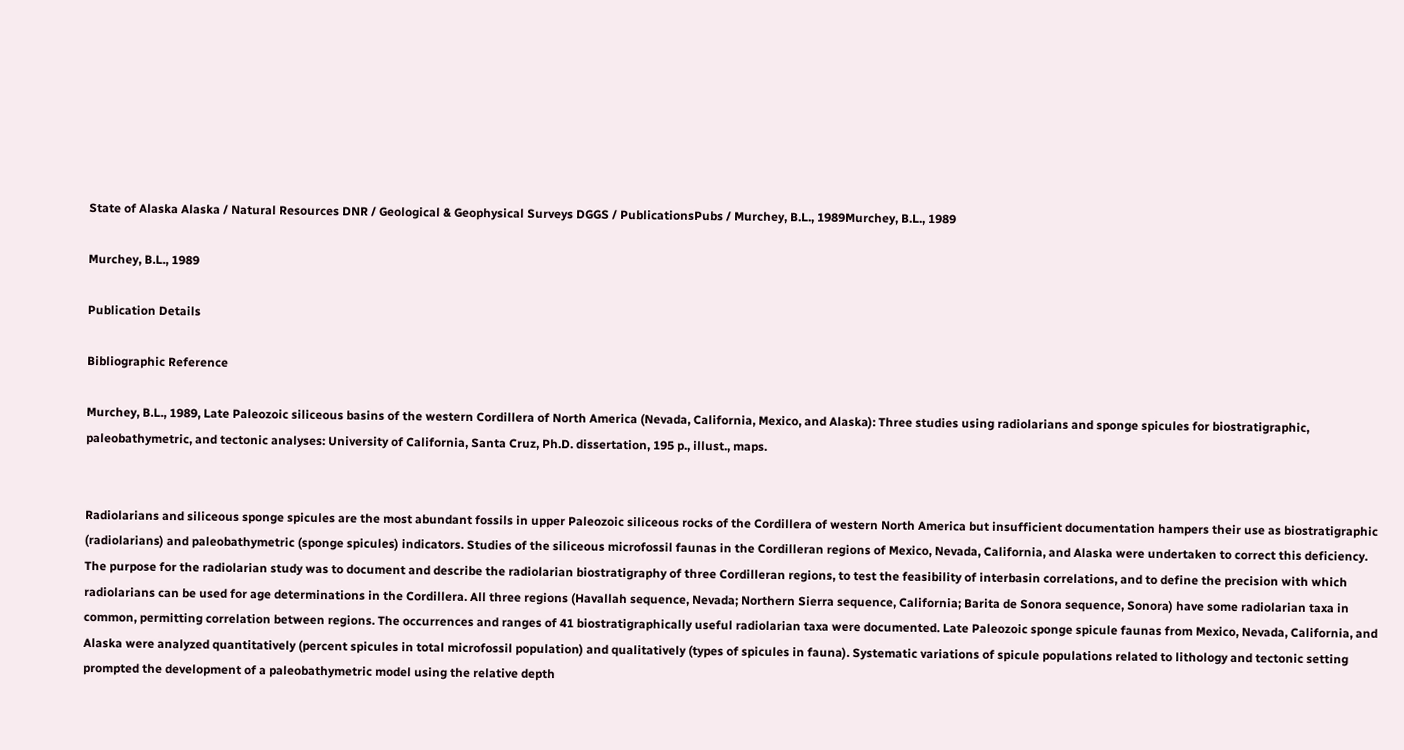State of Alaska Alaska / Natural Resources DNR / Geological & Geophysical Surveys DGGS / PublicationsPubs / Murchey, B.L., 1989Murchey, B.L., 1989

Murchey, B.L., 1989

Publication Details

Bibliographic Reference

Murchey, B.L., 1989, Late Paleozoic siliceous basins of the western Cordillera of North America (Nevada, California, Mexico, and Alaska): Three studies using radiolarians and sponge spicules for biostratigraphic, paleobathymetric, and tectonic analyses: University of California, Santa Cruz, Ph.D. dissertation, 195 p., illust., maps.


Radiolarians and siliceous sponge spicules are the most abundant fossils in upper Paleozoic siliceous rocks of the Cordillera of western North America but insufficient documentation hampers their use as biostratigraphic (radiolarians) and paleobathymetric (sponge spicules) indicators. Studies of the siliceous microfossil faunas in the Cordilleran regions of Mexico, Nevada, California, and Alaska were undertaken to correct this deficiency. The purpose for the radiolarian study was to document and describe the radiolarian biostratigraphy of three Cordilleran regions, to test the feasibility of interbasin correlations, and to define the precision with which radiolarians can be used for age determinations in the Cordillera. All three regions (Havallah sequence, Nevada; Northern Sierra sequence, California; Barita de Sonora sequence, Sonora) have some radiolarian taxa in common, permitting correlation between regions. The occurrences and ranges of 41 biostratigraphically useful radiolarian taxa were documented. Late Paleozoic sponge spicule faunas from Mexico, Nevada, California, and Alaska were analyzed quantitatively (percent spicules in total microfossil population) and qualitatively (types of spicules in fauna). Systematic variations of spicule populations related to lithology and tectonic setting prompted the development of a paleobathymetric model using the relative depth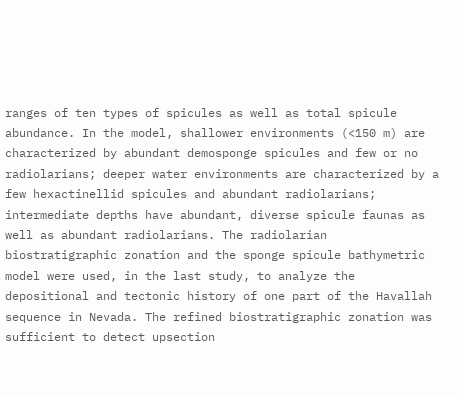ranges of ten types of spicules as well as total spicule abundance. In the model, shallower environments (<150 m) are characterized by abundant demosponge spicules and few or no radiolarians; deeper water environments are characterized by a few hexactinellid spicules and abundant radiolarians; intermediate depths have abundant, diverse spicule faunas as well as abundant radiolarians. The radiolarian biostratigraphic zonation and the sponge spicule bathymetric model were used, in the last study, to analyze the depositional and tectonic history of one part of the Havallah sequence in Nevada. The refined biostratigraphic zonation was sufficient to detect upsection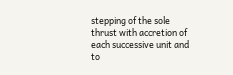stepping of the sole thrust with accretion of each successive unit and to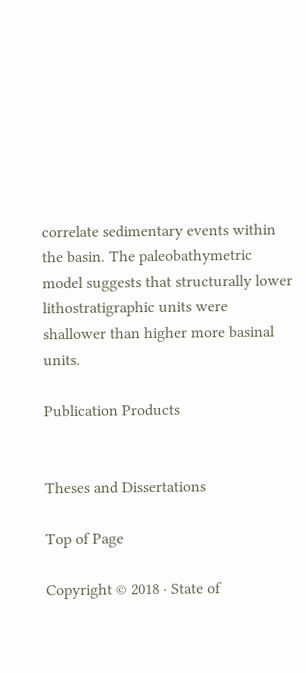correlate sedimentary events within the basin. The paleobathymetric model suggests that structurally lower lithostratigraphic units were shallower than higher more basinal units.

Publication Products


Theses and Dissertations

Top of Page

Copyright © 2018 · State of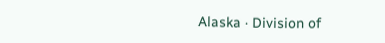Alaska · Division of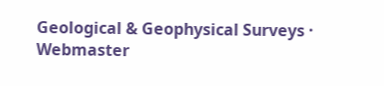Geological & Geophysical Surveys · Webmaster